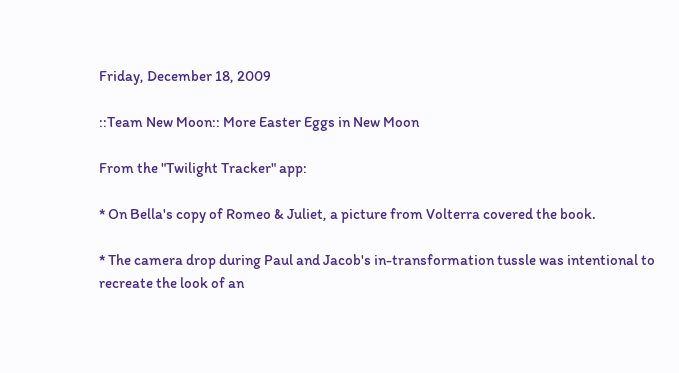Friday, December 18, 2009

::Team New Moon:: More Easter Eggs in New Moon

From the "Twilight Tracker" app:

* On Bella's copy of Romeo & Juliet, a picture from Volterra covered the book.

* The camera drop during Paul and Jacob's in-transformation tussle was intentional to recreate the look of an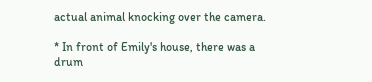actual animal knocking over the camera.

* In front of Emily's house, there was a drum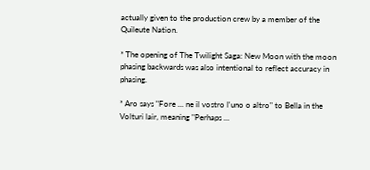actually given to the production crew by a member of the Quileute Nation.

* The opening of The Twilight Saga: New Moon with the moon phasing backwards was also intentional to reflect accuracy in phasing.

* Aro says "Fore ... ne il vostro l'uno o altro" to Bella in the Volturi lair, meaning "Perhaps ...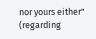nor yours either" (regarding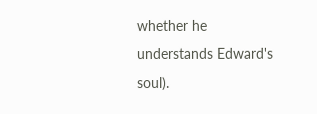whether he understands Edward's soul).